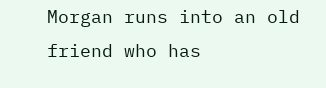Morgan runs into an old friend who has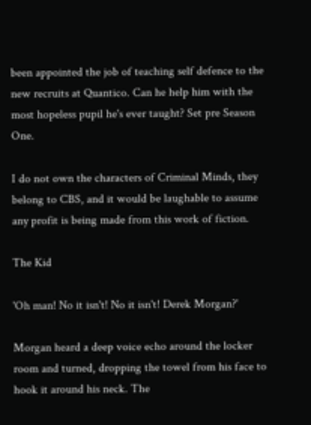been appointed the job of teaching self defence to the new recruits at Quantico. Can he help him with the most hopeless pupil he's ever taught? Set pre Season One.

I do not own the characters of Criminal Minds, they belong to CBS, and it would be laughable to assume any profit is being made from this work of fiction.

The Kid

'Oh man! No it isn't! No it isn't! Derek Morgan?'

Morgan heard a deep voice echo around the locker room and turned, dropping the towel from his face to hook it around his neck. The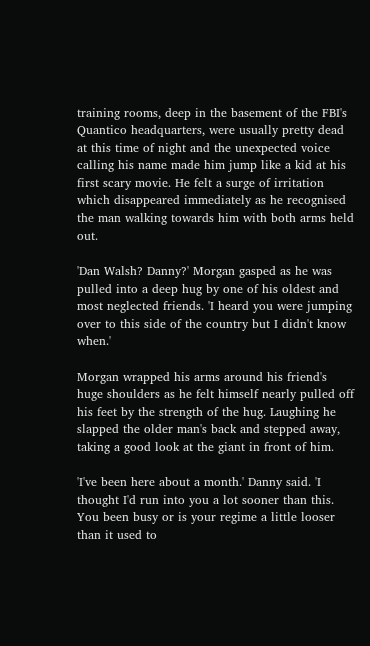training rooms, deep in the basement of the FBI's Quantico headquarters, were usually pretty dead at this time of night and the unexpected voice calling his name made him jump like a kid at his first scary movie. He felt a surge of irritation which disappeared immediately as he recognised the man walking towards him with both arms held out.

'Dan Walsh? Danny?' Morgan gasped as he was pulled into a deep hug by one of his oldest and most neglected friends. 'I heard you were jumping over to this side of the country but I didn't know when.'

Morgan wrapped his arms around his friend's huge shoulders as he felt himself nearly pulled off his feet by the strength of the hug. Laughing he slapped the older man's back and stepped away, taking a good look at the giant in front of him.

'I've been here about a month.' Danny said. 'I thought I'd run into you a lot sooner than this. You been busy or is your regime a little looser than it used to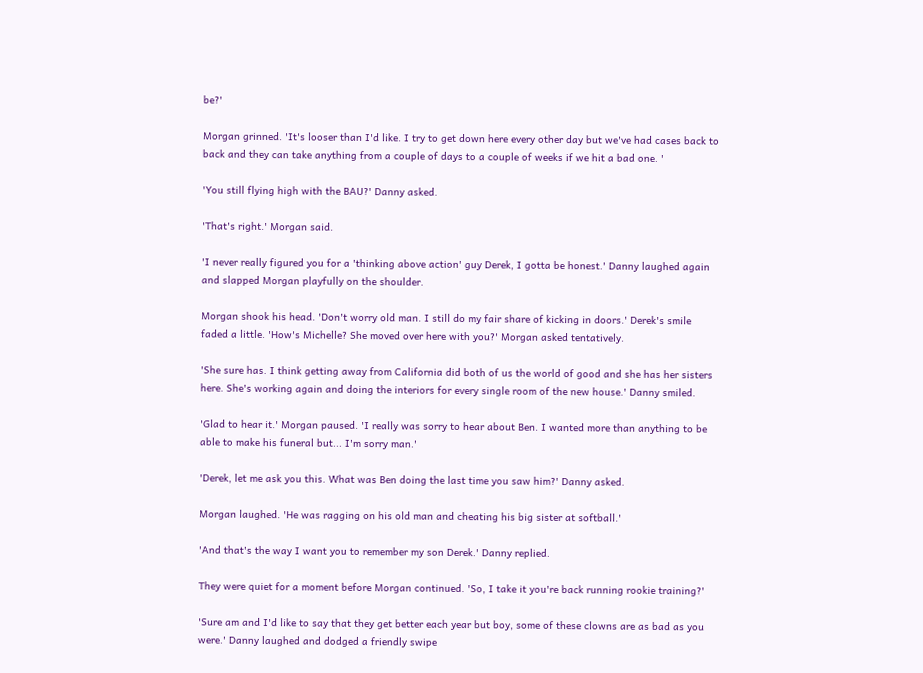be?'

Morgan grinned. 'It's looser than I'd like. I try to get down here every other day but we've had cases back to back and they can take anything from a couple of days to a couple of weeks if we hit a bad one. '

'You still flying high with the BAU?' Danny asked.

'That's right.' Morgan said.

'I never really figured you for a 'thinking above action' guy Derek, I gotta be honest.' Danny laughed again and slapped Morgan playfully on the shoulder.

Morgan shook his head. 'Don't worry old man. I still do my fair share of kicking in doors.' Derek's smile faded a little. 'How's Michelle? She moved over here with you?' Morgan asked tentatively.

'She sure has. I think getting away from California did both of us the world of good and she has her sisters here. She's working again and doing the interiors for every single room of the new house.' Danny smiled.

'Glad to hear it.' Morgan paused. 'I really was sorry to hear about Ben. I wanted more than anything to be able to make his funeral but... I'm sorry man.'

'Derek, let me ask you this. What was Ben doing the last time you saw him?' Danny asked.

Morgan laughed. 'He was ragging on his old man and cheating his big sister at softball.'

'And that's the way I want you to remember my son Derek.' Danny replied.

They were quiet for a moment before Morgan continued. 'So, I take it you're back running rookie training?'

'Sure am and I'd like to say that they get better each year but boy, some of these clowns are as bad as you were.' Danny laughed and dodged a friendly swipe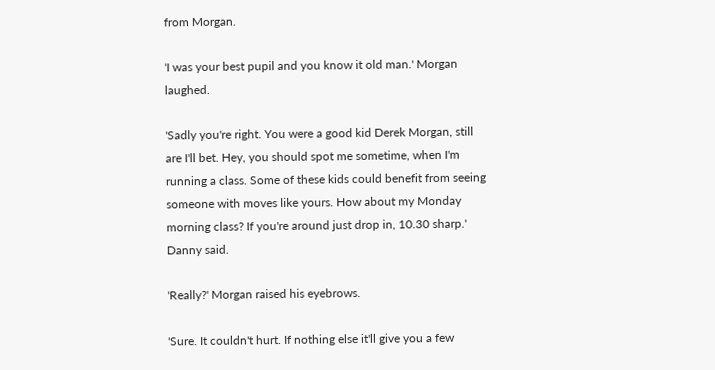from Morgan.

'I was your best pupil and you know it old man.' Morgan laughed.

'Sadly you're right. You were a good kid Derek Morgan, still are I'll bet. Hey, you should spot me sometime, when I'm running a class. Some of these kids could benefit from seeing someone with moves like yours. How about my Monday morning class? If you're around just drop in, 10.30 sharp.' Danny said.

'Really?' Morgan raised his eyebrows.

'Sure. It couldn't hurt. If nothing else it'll give you a few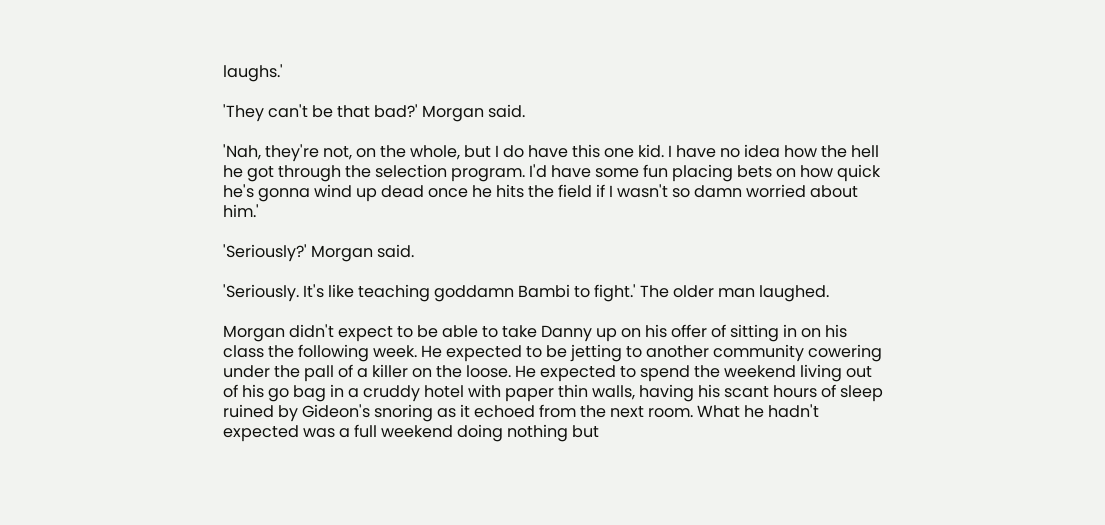laughs.'

'They can't be that bad?' Morgan said.

'Nah, they're not, on the whole, but I do have this one kid. I have no idea how the hell he got through the selection program. I'd have some fun placing bets on how quick he's gonna wind up dead once he hits the field if I wasn't so damn worried about him.'

'Seriously?' Morgan said.

'Seriously. It's like teaching goddamn Bambi to fight.' The older man laughed.

Morgan didn't expect to be able to take Danny up on his offer of sitting in on his class the following week. He expected to be jetting to another community cowering under the pall of a killer on the loose. He expected to spend the weekend living out of his go bag in a cruddy hotel with paper thin walls, having his scant hours of sleep ruined by Gideon's snoring as it echoed from the next room. What he hadn't expected was a full weekend doing nothing but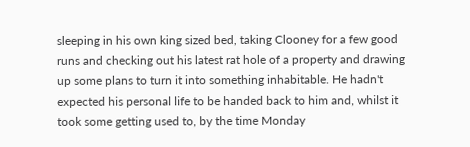sleeping in his own king sized bed, taking Clooney for a few good runs and checking out his latest rat hole of a property and drawing up some plans to turn it into something inhabitable. He hadn't expected his personal life to be handed back to him and, whilst it took some getting used to, by the time Monday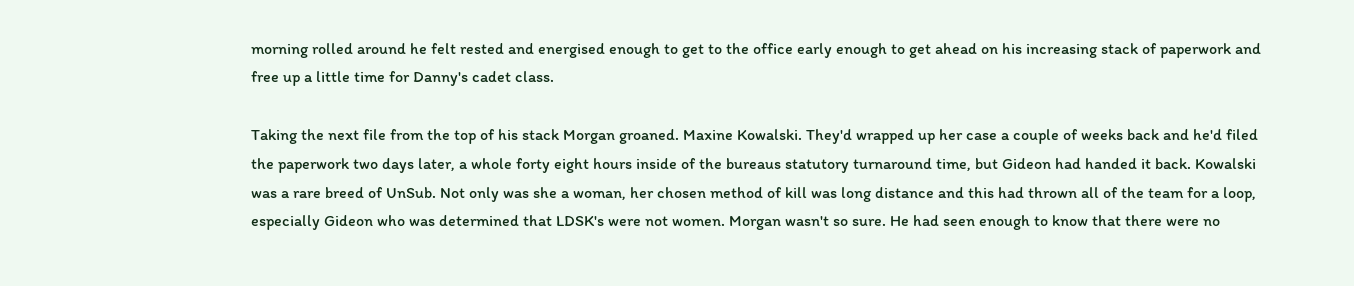morning rolled around he felt rested and energised enough to get to the office early enough to get ahead on his increasing stack of paperwork and free up a little time for Danny's cadet class.

Taking the next file from the top of his stack Morgan groaned. Maxine Kowalski. They'd wrapped up her case a couple of weeks back and he'd filed the paperwork two days later, a whole forty eight hours inside of the bureaus statutory turnaround time, but Gideon had handed it back. Kowalski was a rare breed of UnSub. Not only was she a woman, her chosen method of kill was long distance and this had thrown all of the team for a loop, especially Gideon who was determined that LDSK's were not women. Morgan wasn't so sure. He had seen enough to know that there were no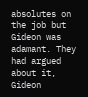absolutes on the job but Gideon was adamant. They had argued about it, Gideon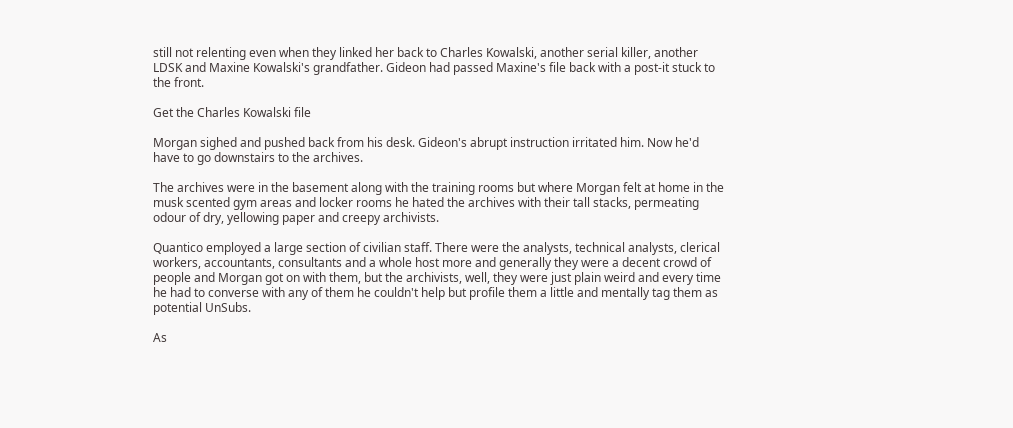still not relenting even when they linked her back to Charles Kowalski, another serial killer, another LDSK and Maxine Kowalski's grandfather. Gideon had passed Maxine's file back with a post-it stuck to the front.

Get the Charles Kowalski file

Morgan sighed and pushed back from his desk. Gideon's abrupt instruction irritated him. Now he'd have to go downstairs to the archives.

The archives were in the basement along with the training rooms but where Morgan felt at home in the musk scented gym areas and locker rooms he hated the archives with their tall stacks, permeating odour of dry, yellowing paper and creepy archivists.

Quantico employed a large section of civilian staff. There were the analysts, technical analysts, clerical workers, accountants, consultants and a whole host more and generally they were a decent crowd of people and Morgan got on with them, but the archivists, well, they were just plain weird and every time he had to converse with any of them he couldn't help but profile them a little and mentally tag them as potential UnSubs.

As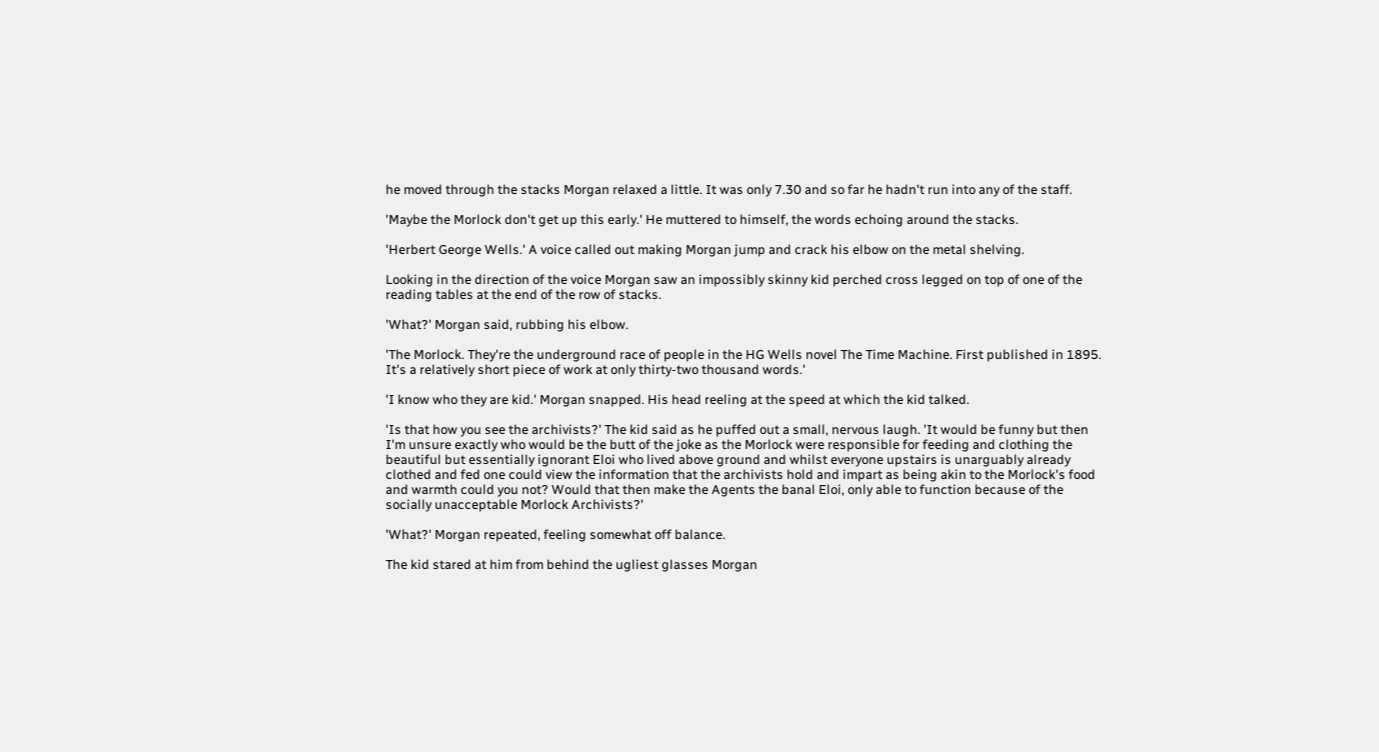he moved through the stacks Morgan relaxed a little. It was only 7.30 and so far he hadn't run into any of the staff.

'Maybe the Morlock don't get up this early.' He muttered to himself, the words echoing around the stacks.

'Herbert George Wells.' A voice called out making Morgan jump and crack his elbow on the metal shelving.

Looking in the direction of the voice Morgan saw an impossibly skinny kid perched cross legged on top of one of the reading tables at the end of the row of stacks.

'What?' Morgan said, rubbing his elbow.

'The Morlock. They're the underground race of people in the HG Wells novel The Time Machine. First published in 1895. It's a relatively short piece of work at only thirty-two thousand words.'

'I know who they are kid.' Morgan snapped. His head reeling at the speed at which the kid talked.

'Is that how you see the archivists?' The kid said as he puffed out a small, nervous laugh. 'It would be funny but then I'm unsure exactly who would be the butt of the joke as the Morlock were responsible for feeding and clothing the beautiful but essentially ignorant Eloi who lived above ground and whilst everyone upstairs is unarguably already clothed and fed one could view the information that the archivists hold and impart as being akin to the Morlock's food and warmth could you not? Would that then make the Agents the banal Eloi, only able to function because of the socially unacceptable Morlock Archivists?'

'What?' Morgan repeated, feeling somewhat off balance.

The kid stared at him from behind the ugliest glasses Morgan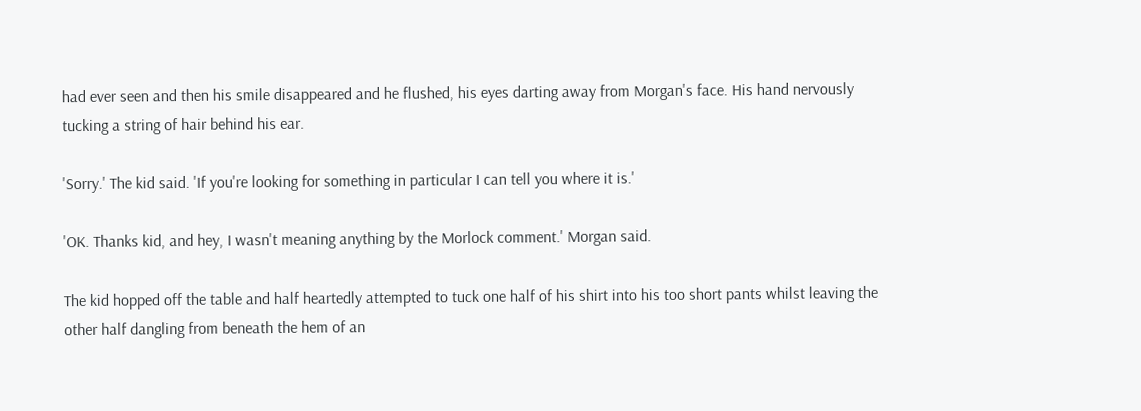had ever seen and then his smile disappeared and he flushed, his eyes darting away from Morgan's face. His hand nervously tucking a string of hair behind his ear.

'Sorry.' The kid said. 'If you're looking for something in particular I can tell you where it is.'

'OK. Thanks kid, and hey, I wasn't meaning anything by the Morlock comment.' Morgan said.

The kid hopped off the table and half heartedly attempted to tuck one half of his shirt into his too short pants whilst leaving the other half dangling from beneath the hem of an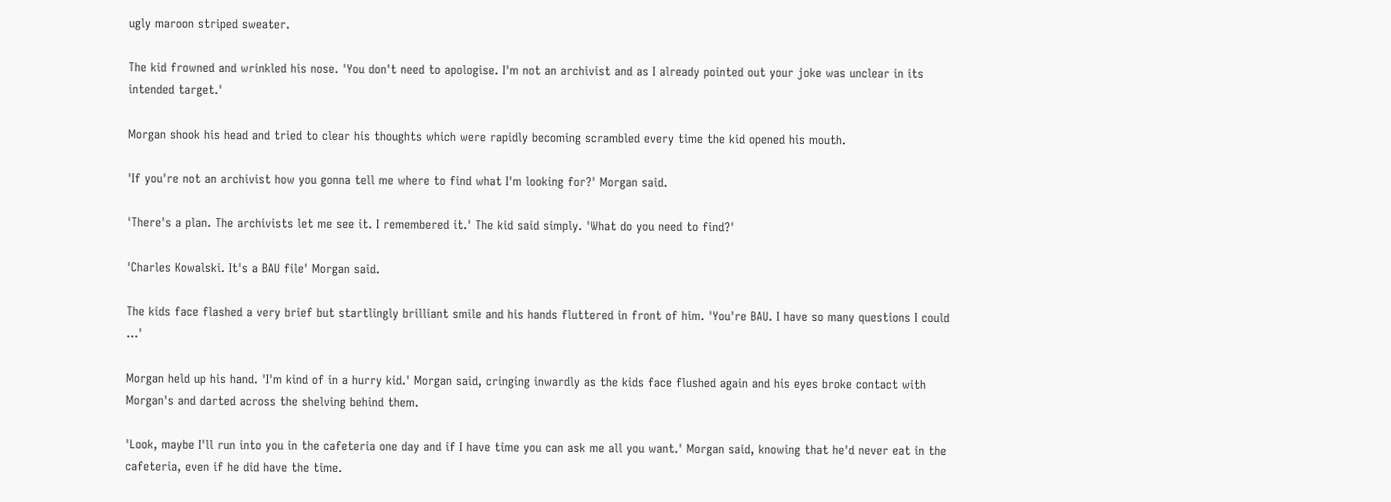ugly maroon striped sweater.

The kid frowned and wrinkled his nose. 'You don't need to apologise. I'm not an archivist and as I already pointed out your joke was unclear in its intended target.'

Morgan shook his head and tried to clear his thoughts which were rapidly becoming scrambled every time the kid opened his mouth.

'If you're not an archivist how you gonna tell me where to find what I'm looking for?' Morgan said.

'There's a plan. The archivists let me see it. I remembered it.' The kid said simply. 'What do you need to find?'

'Charles Kowalski. It's a BAU file' Morgan said.

The kids face flashed a very brief but startlingly brilliant smile and his hands fluttered in front of him. 'You're BAU. I have so many questions I could ...'

Morgan held up his hand. 'I'm kind of in a hurry kid.' Morgan said, cringing inwardly as the kids face flushed again and his eyes broke contact with Morgan's and darted across the shelving behind them.

'Look, maybe I'll run into you in the cafeteria one day and if I have time you can ask me all you want.' Morgan said, knowing that he'd never eat in the cafeteria, even if he did have the time.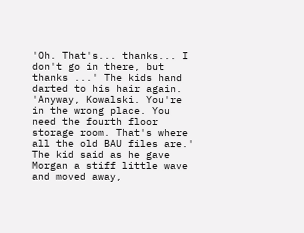'Oh. That's... thanks... I don't go in there, but thanks ...' The kids hand darted to his hair again. 'Anyway, Kowalski. You're in the wrong place. You need the fourth floor storage room. That's where all the old BAU files are.' The kid said as he gave Morgan a stiff little wave and moved away,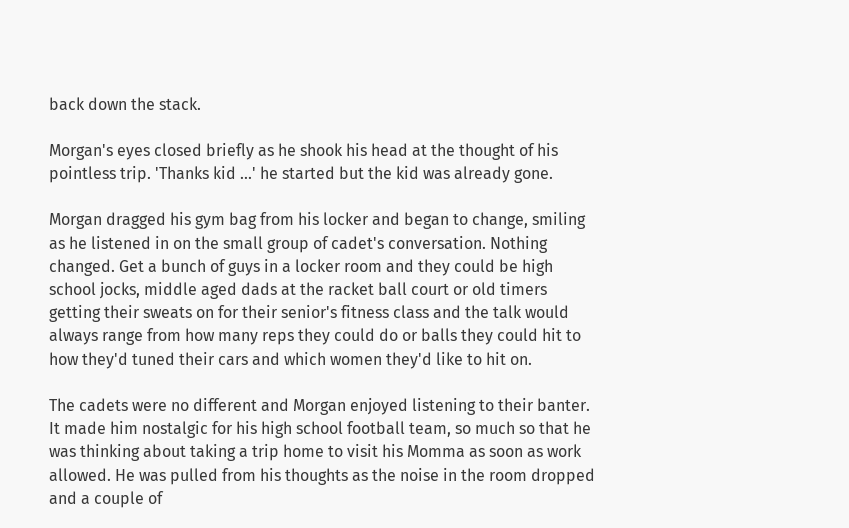back down the stack.

Morgan's eyes closed briefly as he shook his head at the thought of his pointless trip. 'Thanks kid ...' he started but the kid was already gone.

Morgan dragged his gym bag from his locker and began to change, smiling as he listened in on the small group of cadet's conversation. Nothing changed. Get a bunch of guys in a locker room and they could be high school jocks, middle aged dads at the racket ball court or old timers getting their sweats on for their senior's fitness class and the talk would always range from how many reps they could do or balls they could hit to how they'd tuned their cars and which women they'd like to hit on.

The cadets were no different and Morgan enjoyed listening to their banter. It made him nostalgic for his high school football team, so much so that he was thinking about taking a trip home to visit his Momma as soon as work allowed. He was pulled from his thoughts as the noise in the room dropped and a couple of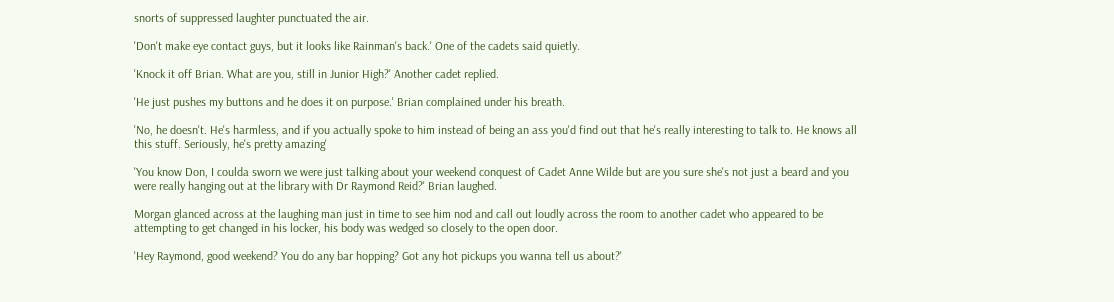snorts of suppressed laughter punctuated the air.

'Don't make eye contact guys, but it looks like Rainman's back.' One of the cadets said quietly.

'Knock it off Brian. What are you, still in Junior High?' Another cadet replied.

'He just pushes my buttons and he does it on purpose.' Brian complained under his breath.

'No, he doesn't. He's harmless, and if you actually spoke to him instead of being an ass you'd find out that he's really interesting to talk to. He knows all this stuff. Seriously, he's pretty amazing'

'You know Don, I coulda sworn we were just talking about your weekend conquest of Cadet Anne Wilde but are you sure she's not just a beard and you were really hanging out at the library with Dr Raymond Reid?' Brian laughed.

Morgan glanced across at the laughing man just in time to see him nod and call out loudly across the room to another cadet who appeared to be attempting to get changed in his locker, his body was wedged so closely to the open door.

'Hey Raymond, good weekend? You do any bar hopping? Got any hot pickups you wanna tell us about?'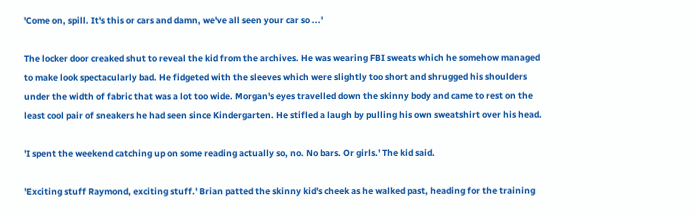'Come on, spill. It's this or cars and damn, we've all seen your car so ...'

The locker door creaked shut to reveal the kid from the archives. He was wearing FBI sweats which he somehow managed to make look spectacularly bad. He fidgeted with the sleeves which were slightly too short and shrugged his shoulders under the width of fabric that was a lot too wide. Morgan's eyes travelled down the skinny body and came to rest on the least cool pair of sneakers he had seen since Kindergarten. He stifled a laugh by pulling his own sweatshirt over his head.

'I spent the weekend catching up on some reading actually so, no. No bars. Or girls.' The kid said.

'Exciting stuff Raymond, exciting stuff.' Brian patted the skinny kid's cheek as he walked past, heading for the training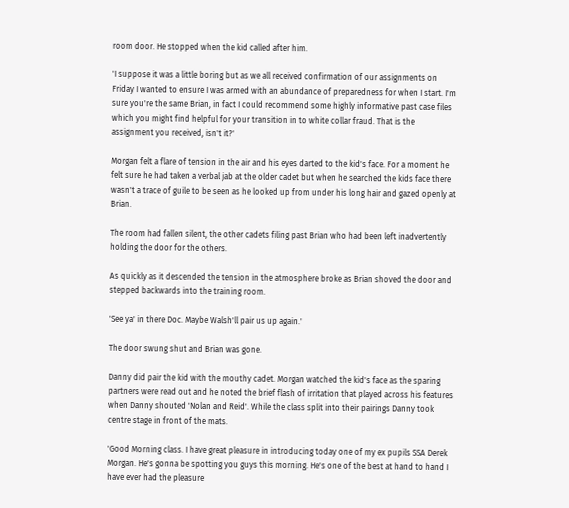room door. He stopped when the kid called after him.

'I suppose it was a little boring but as we all received confirmation of our assignments on Friday I wanted to ensure I was armed with an abundance of preparedness for when I start. I'm sure you're the same Brian, in fact I could recommend some highly informative past case files which you might find helpful for your transition in to white collar fraud. That is the assignment you received, isn't it?'

Morgan felt a flare of tension in the air and his eyes darted to the kid's face. For a moment he felt sure he had taken a verbal jab at the older cadet but when he searched the kids face there wasn't a trace of guile to be seen as he looked up from under his long hair and gazed openly at Brian.

The room had fallen silent, the other cadets filing past Brian who had been left inadvertently holding the door for the others.

As quickly as it descended the tension in the atmosphere broke as Brian shoved the door and stepped backwards into the training room.

'See ya' in there Doc. Maybe Walsh'll pair us up again.'

The door swung shut and Brian was gone.

Danny did pair the kid with the mouthy cadet. Morgan watched the kid's face as the sparing partners were read out and he noted the brief flash of irritation that played across his features when Danny shouted 'Nolan and Reid'. While the class split into their pairings Danny took centre stage in front of the mats.

'Good Morning class. I have great pleasure in introducing today one of my ex pupils SSA Derek Morgan. He's gonna be spotting you guys this morning. He's one of the best at hand to hand I have ever had the pleasure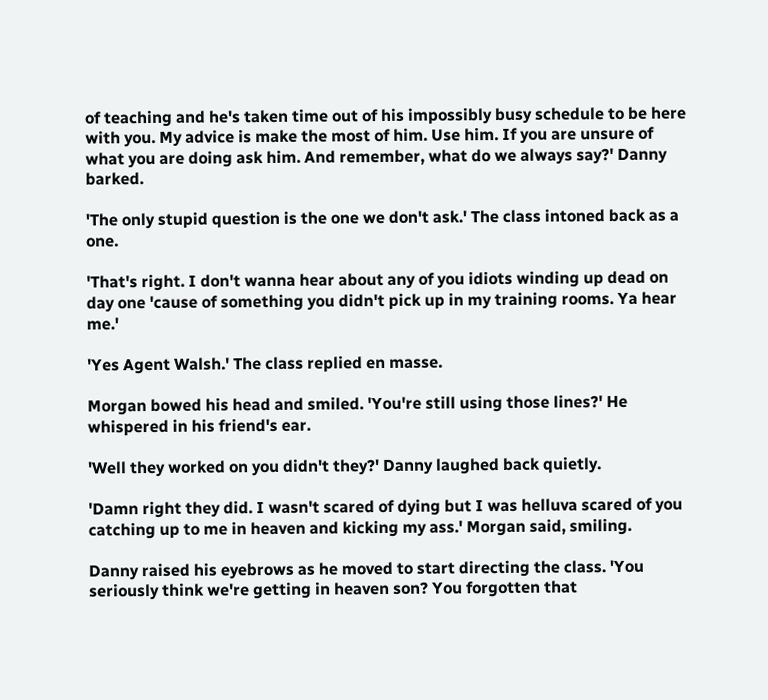of teaching and he's taken time out of his impossibly busy schedule to be here with you. My advice is make the most of him. Use him. If you are unsure of what you are doing ask him. And remember, what do we always say?' Danny barked.

'The only stupid question is the one we don't ask.' The class intoned back as a one.

'That's right. I don't wanna hear about any of you idiots winding up dead on day one 'cause of something you didn't pick up in my training rooms. Ya hear me.'

'Yes Agent Walsh.' The class replied en masse.

Morgan bowed his head and smiled. 'You're still using those lines?' He whispered in his friend's ear.

'Well they worked on you didn't they?' Danny laughed back quietly.

'Damn right they did. I wasn't scared of dying but I was helluva scared of you catching up to me in heaven and kicking my ass.' Morgan said, smiling.

Danny raised his eyebrows as he moved to start directing the class. 'You seriously think we're getting in heaven son? You forgotten that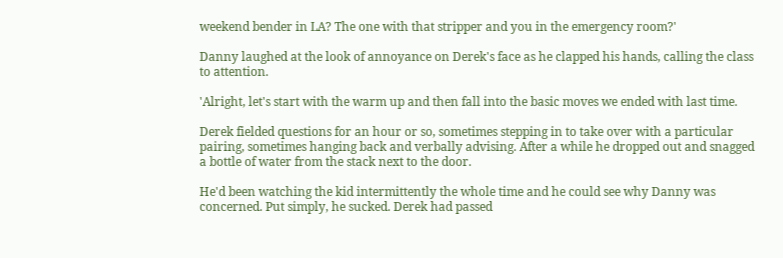weekend bender in LA? The one with that stripper and you in the emergency room?'

Danny laughed at the look of annoyance on Derek's face as he clapped his hands, calling the class to attention.

'Alright, let's start with the warm up and then fall into the basic moves we ended with last time.

Derek fielded questions for an hour or so, sometimes stepping in to take over with a particular pairing, sometimes hanging back and verbally advising. After a while he dropped out and snagged a bottle of water from the stack next to the door.

He'd been watching the kid intermittently the whole time and he could see why Danny was concerned. Put simply, he sucked. Derek had passed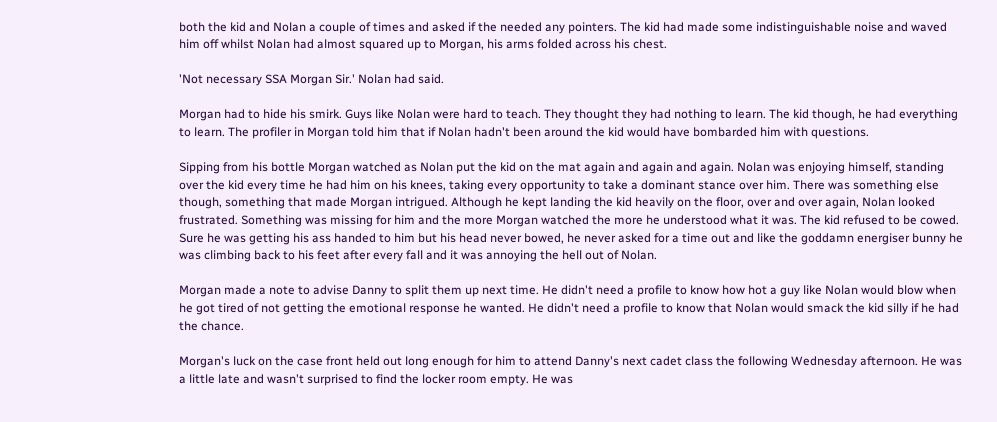both the kid and Nolan a couple of times and asked if the needed any pointers. The kid had made some indistinguishable noise and waved him off whilst Nolan had almost squared up to Morgan, his arms folded across his chest.

'Not necessary SSA Morgan Sir.' Nolan had said.

Morgan had to hide his smirk. Guys like Nolan were hard to teach. They thought they had nothing to learn. The kid though, he had everything to learn. The profiler in Morgan told him that if Nolan hadn't been around the kid would have bombarded him with questions.

Sipping from his bottle Morgan watched as Nolan put the kid on the mat again and again and again. Nolan was enjoying himself, standing over the kid every time he had him on his knees, taking every opportunity to take a dominant stance over him. There was something else though, something that made Morgan intrigued. Although he kept landing the kid heavily on the floor, over and over again, Nolan looked frustrated. Something was missing for him and the more Morgan watched the more he understood what it was. The kid refused to be cowed. Sure he was getting his ass handed to him but his head never bowed, he never asked for a time out and like the goddamn energiser bunny he was climbing back to his feet after every fall and it was annoying the hell out of Nolan.

Morgan made a note to advise Danny to split them up next time. He didn't need a profile to know how hot a guy like Nolan would blow when he got tired of not getting the emotional response he wanted. He didn't need a profile to know that Nolan would smack the kid silly if he had the chance.

Morgan's luck on the case front held out long enough for him to attend Danny's next cadet class the following Wednesday afternoon. He was a little late and wasn't surprised to find the locker room empty. He was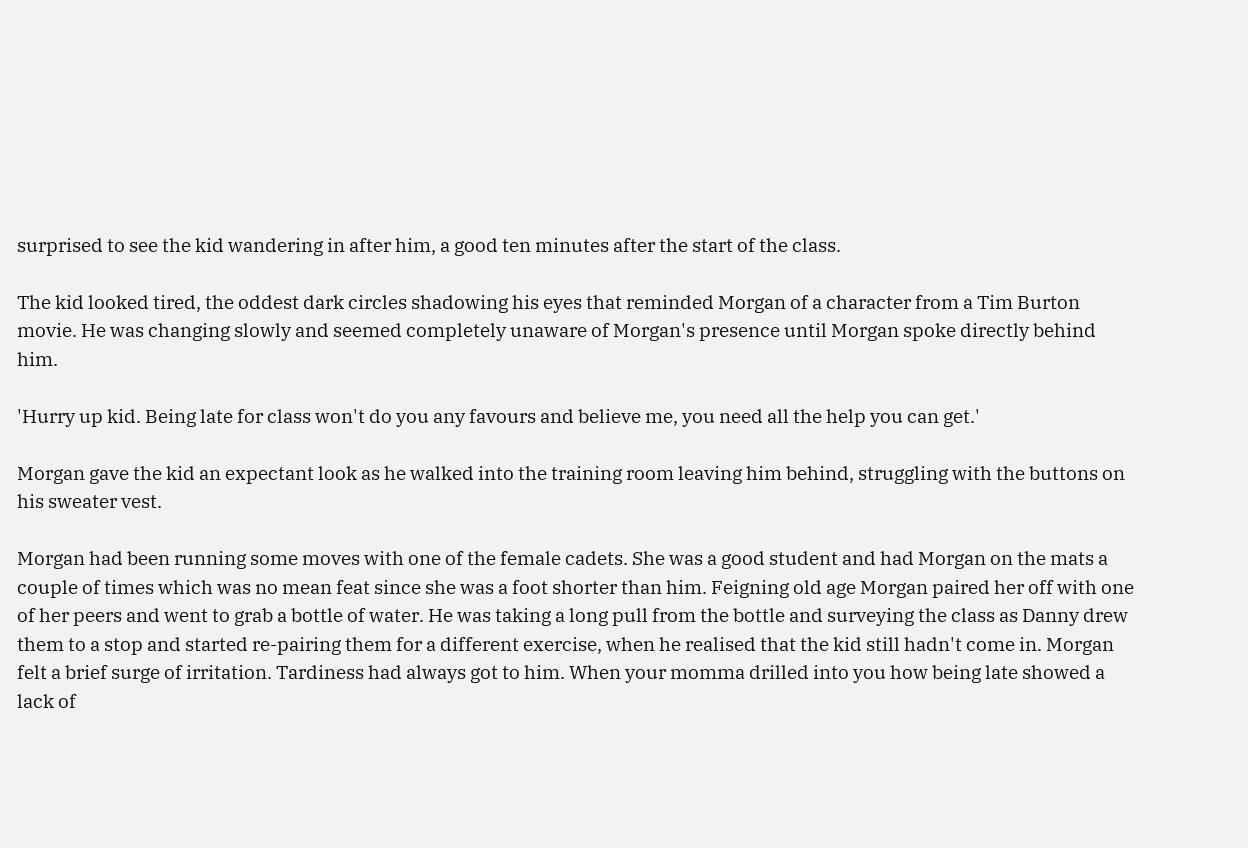surprised to see the kid wandering in after him, a good ten minutes after the start of the class.

The kid looked tired, the oddest dark circles shadowing his eyes that reminded Morgan of a character from a Tim Burton movie. He was changing slowly and seemed completely unaware of Morgan's presence until Morgan spoke directly behind him.

'Hurry up kid. Being late for class won't do you any favours and believe me, you need all the help you can get.'

Morgan gave the kid an expectant look as he walked into the training room leaving him behind, struggling with the buttons on his sweater vest.

Morgan had been running some moves with one of the female cadets. She was a good student and had Morgan on the mats a couple of times which was no mean feat since she was a foot shorter than him. Feigning old age Morgan paired her off with one of her peers and went to grab a bottle of water. He was taking a long pull from the bottle and surveying the class as Danny drew them to a stop and started re-pairing them for a different exercise, when he realised that the kid still hadn't come in. Morgan felt a brief surge of irritation. Tardiness had always got to him. When your momma drilled into you how being late showed a lack of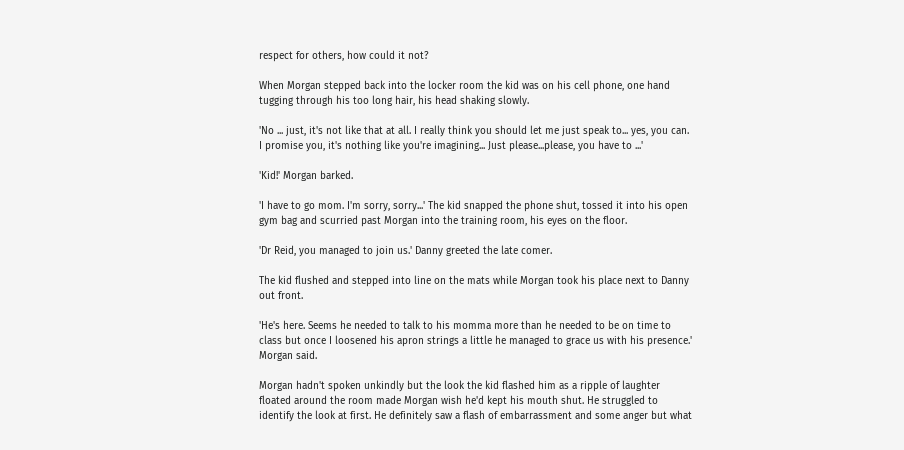respect for others, how could it not?

When Morgan stepped back into the locker room the kid was on his cell phone, one hand tugging through his too long hair, his head shaking slowly.

'No ... just, it's not like that at all. I really think you should let me just speak to... yes, you can. I promise you, it's nothing like you're imagining... Just please...please, you have to ...'

'Kid!' Morgan barked.

'I have to go mom. I'm sorry, sorry...' The kid snapped the phone shut, tossed it into his open gym bag and scurried past Morgan into the training room, his eyes on the floor.

'Dr Reid, you managed to join us.' Danny greeted the late comer.

The kid flushed and stepped into line on the mats while Morgan took his place next to Danny out front.

'He's here. Seems he needed to talk to his momma more than he needed to be on time to class but once I loosened his apron strings a little he managed to grace us with his presence.' Morgan said.

Morgan hadn't spoken unkindly but the look the kid flashed him as a ripple of laughter floated around the room made Morgan wish he'd kept his mouth shut. He struggled to identify the look at first. He definitely saw a flash of embarrassment and some anger but what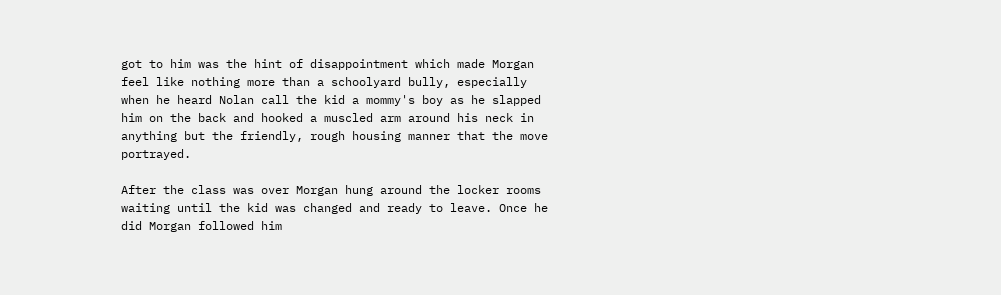got to him was the hint of disappointment which made Morgan feel like nothing more than a schoolyard bully, especially when he heard Nolan call the kid a mommy's boy as he slapped him on the back and hooked a muscled arm around his neck in anything but the friendly, rough housing manner that the move portrayed.

After the class was over Morgan hung around the locker rooms waiting until the kid was changed and ready to leave. Once he did Morgan followed him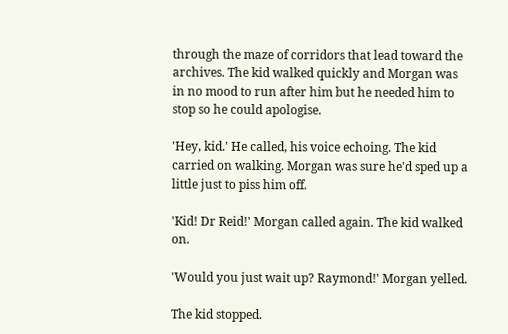through the maze of corridors that lead toward the archives. The kid walked quickly and Morgan was in no mood to run after him but he needed him to stop so he could apologise.

'Hey, kid.' He called, his voice echoing. The kid carried on walking. Morgan was sure he'd sped up a little just to piss him off.

'Kid! Dr Reid!' Morgan called again. The kid walked on.

'Would you just wait up? Raymond!' Morgan yelled.

The kid stopped.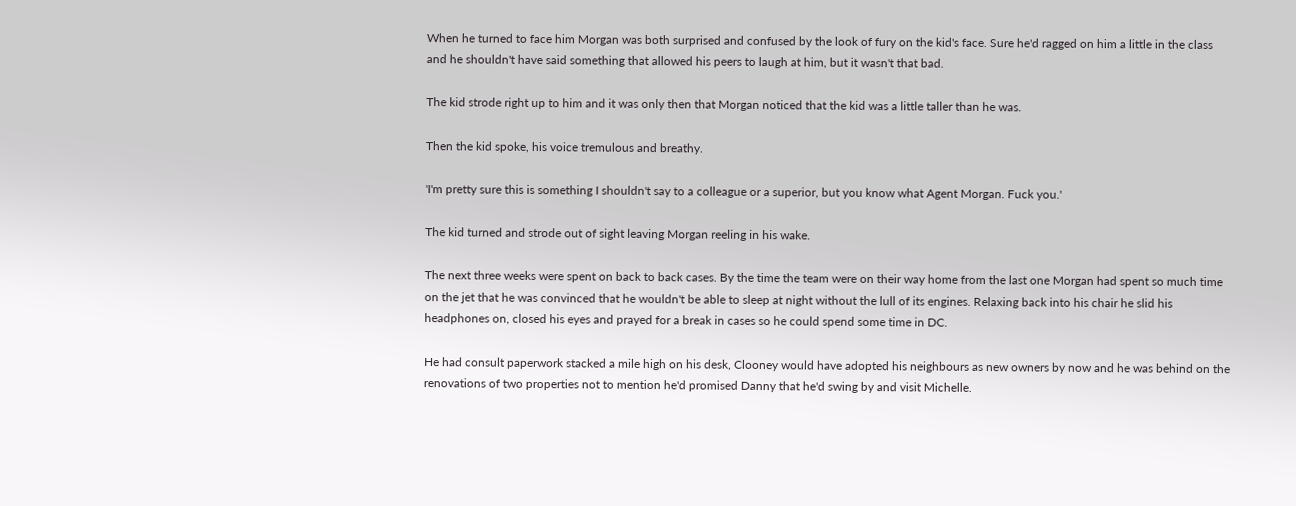When he turned to face him Morgan was both surprised and confused by the look of fury on the kid's face. Sure he'd ragged on him a little in the class and he shouldn't have said something that allowed his peers to laugh at him, but it wasn't that bad.

The kid strode right up to him and it was only then that Morgan noticed that the kid was a little taller than he was.

Then the kid spoke, his voice tremulous and breathy.

'I'm pretty sure this is something I shouldn't say to a colleague or a superior, but you know what Agent Morgan. Fuck you.'

The kid turned and strode out of sight leaving Morgan reeling in his wake.

The next three weeks were spent on back to back cases. By the time the team were on their way home from the last one Morgan had spent so much time on the jet that he was convinced that he wouldn't be able to sleep at night without the lull of its engines. Relaxing back into his chair he slid his headphones on, closed his eyes and prayed for a break in cases so he could spend some time in DC.

He had consult paperwork stacked a mile high on his desk, Clooney would have adopted his neighbours as new owners by now and he was behind on the renovations of two properties not to mention he'd promised Danny that he'd swing by and visit Michelle.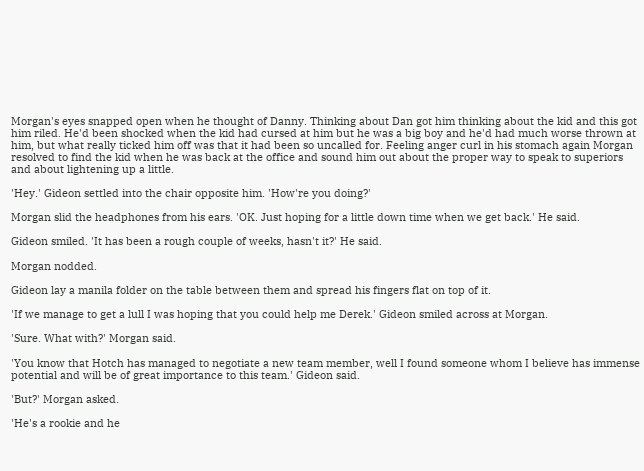Morgan's eyes snapped open when he thought of Danny. Thinking about Dan got him thinking about the kid and this got him riled. He'd been shocked when the kid had cursed at him but he was a big boy and he'd had much worse thrown at him, but what really ticked him off was that it had been so uncalled for. Feeling anger curl in his stomach again Morgan resolved to find the kid when he was back at the office and sound him out about the proper way to speak to superiors and about lightening up a little.

'Hey.' Gideon settled into the chair opposite him. 'How're you doing?'

Morgan slid the headphones from his ears. 'OK. Just hoping for a little down time when we get back.' He said.

Gideon smiled. 'It has been a rough couple of weeks, hasn't it?' He said.

Morgan nodded.

Gideon lay a manila folder on the table between them and spread his fingers flat on top of it.

'If we manage to get a lull I was hoping that you could help me Derek.' Gideon smiled across at Morgan.

'Sure. What with?' Morgan said.

'You know that Hotch has managed to negotiate a new team member, well I found someone whom I believe has immense potential and will be of great importance to this team.' Gideon said.

'But?' Morgan asked.

'He's a rookie and he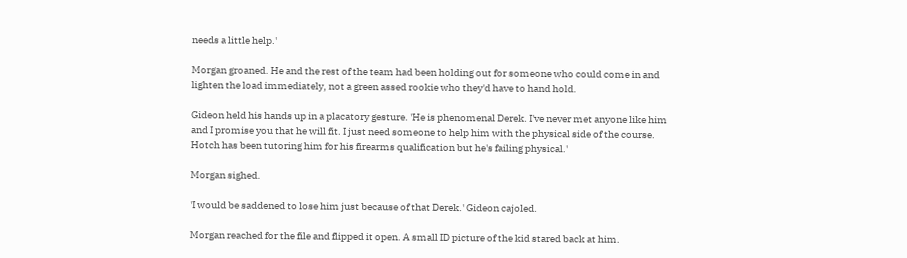needs a little help.'

Morgan groaned. He and the rest of the team had been holding out for someone who could come in and lighten the load immediately, not a green assed rookie who they'd have to hand hold.

Gideon held his hands up in a placatory gesture. 'He is phenomenal Derek. I've never met anyone like him and I promise you that he will fit. I just need someone to help him with the physical side of the course. Hotch has been tutoring him for his firearms qualification but he's failing physical.'

Morgan sighed.

'I would be saddened to lose him just because of that Derek.' Gideon cajoled.

Morgan reached for the file and flipped it open. A small ID picture of the kid stared back at him.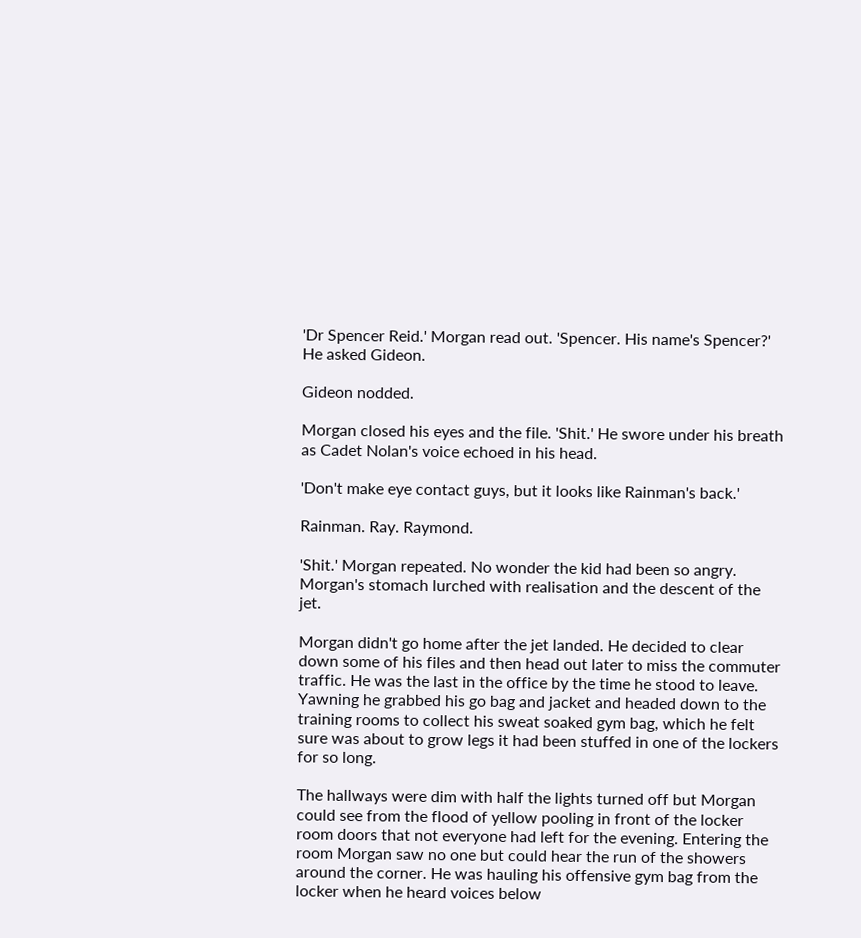'Dr Spencer Reid.' Morgan read out. 'Spencer. His name's Spencer?' He asked Gideon.

Gideon nodded.

Morgan closed his eyes and the file. 'Shit.' He swore under his breath as Cadet Nolan's voice echoed in his head.

'Don't make eye contact guys, but it looks like Rainman's back.'

Rainman. Ray. Raymond.

'Shit.' Morgan repeated. No wonder the kid had been so angry. Morgan's stomach lurched with realisation and the descent of the jet.

Morgan didn't go home after the jet landed. He decided to clear down some of his files and then head out later to miss the commuter traffic. He was the last in the office by the time he stood to leave. Yawning he grabbed his go bag and jacket and headed down to the training rooms to collect his sweat soaked gym bag, which he felt sure was about to grow legs it had been stuffed in one of the lockers for so long.

The hallways were dim with half the lights turned off but Morgan could see from the flood of yellow pooling in front of the locker room doors that not everyone had left for the evening. Entering the room Morgan saw no one but could hear the run of the showers around the corner. He was hauling his offensive gym bag from the locker when he heard voices below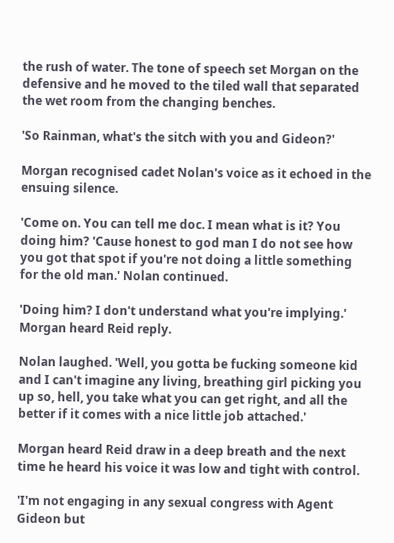the rush of water. The tone of speech set Morgan on the defensive and he moved to the tiled wall that separated the wet room from the changing benches.

'So Rainman, what's the sitch with you and Gideon?'

Morgan recognised cadet Nolan's voice as it echoed in the ensuing silence.

'Come on. You can tell me doc. I mean what is it? You doing him? 'Cause honest to god man I do not see how you got that spot if you're not doing a little something for the old man.' Nolan continued.

'Doing him? I don't understand what you're implying.' Morgan heard Reid reply.

Nolan laughed. 'Well, you gotta be fucking someone kid and I can't imagine any living, breathing girl picking you up so, hell, you take what you can get right, and all the better if it comes with a nice little job attached.'

Morgan heard Reid draw in a deep breath and the next time he heard his voice it was low and tight with control.

'I'm not engaging in any sexual congress with Agent Gideon but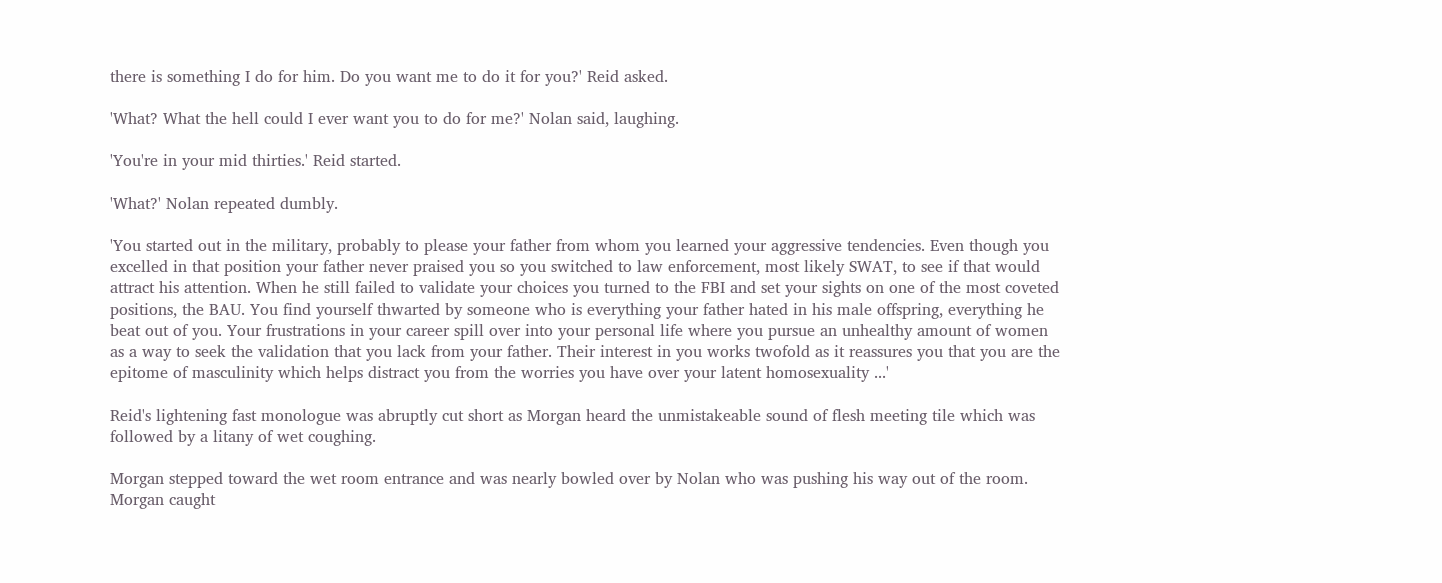there is something I do for him. Do you want me to do it for you?' Reid asked.

'What? What the hell could I ever want you to do for me?' Nolan said, laughing.

'You're in your mid thirties.' Reid started.

'What?' Nolan repeated dumbly.

'You started out in the military, probably to please your father from whom you learned your aggressive tendencies. Even though you excelled in that position your father never praised you so you switched to law enforcement, most likely SWAT, to see if that would attract his attention. When he still failed to validate your choices you turned to the FBI and set your sights on one of the most coveted positions, the BAU. You find yourself thwarted by someone who is everything your father hated in his male offspring, everything he beat out of you. Your frustrations in your career spill over into your personal life where you pursue an unhealthy amount of women as a way to seek the validation that you lack from your father. Their interest in you works twofold as it reassures you that you are the epitome of masculinity which helps distract you from the worries you have over your latent homosexuality ...'

Reid's lightening fast monologue was abruptly cut short as Morgan heard the unmistakeable sound of flesh meeting tile which was followed by a litany of wet coughing.

Morgan stepped toward the wet room entrance and was nearly bowled over by Nolan who was pushing his way out of the room. Morgan caught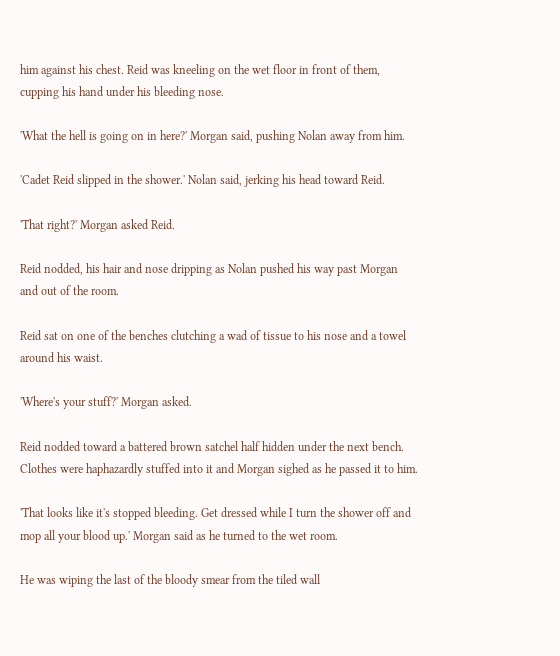him against his chest. Reid was kneeling on the wet floor in front of them, cupping his hand under his bleeding nose.

'What the hell is going on in here?' Morgan said, pushing Nolan away from him.

'Cadet Reid slipped in the shower.' Nolan said, jerking his head toward Reid.

'That right?' Morgan asked Reid.

Reid nodded, his hair and nose dripping as Nolan pushed his way past Morgan and out of the room.

Reid sat on one of the benches clutching a wad of tissue to his nose and a towel around his waist.

'Where's your stuff?' Morgan asked.

Reid nodded toward a battered brown satchel half hidden under the next bench. Clothes were haphazardly stuffed into it and Morgan sighed as he passed it to him.

'That looks like it's stopped bleeding. Get dressed while I turn the shower off and mop all your blood up.' Morgan said as he turned to the wet room.

He was wiping the last of the bloody smear from the tiled wall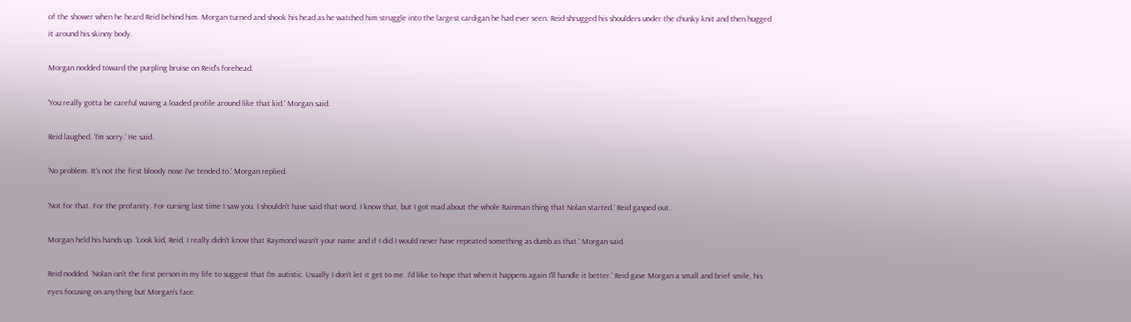of the shower when he heard Reid behind him. Morgan turned and shook his head as he watched him struggle into the largest cardigan he had ever seen. Reid shrugged his shoulders under the chunky knit and then hugged it around his skinny body.

Morgan nodded toward the purpling bruise on Reid's forehead.

'You really gotta be careful waving a loaded profile around like that kid.' Morgan said.

Reid laughed. 'I'm sorry.' He said.

'No problem. It's not the first bloody nose I've tended to.' Morgan replied.

'Not for that. For the profanity. For cursing last time I saw you. I shouldn't have said that word. I know that, but I got mad about the whole Rainman thing that Nolan started.' Reid gasped out.

Morgan held his hands up. 'Look kid, Reid, I really didn't know that Raymond wasn't your name and if I did I would never have repeated something as dumb as that.' Morgan said.

Reid nodded. 'Nolan isn't the first person in my life to suggest that I'm autistic. Usually I don't let it get to me. I'd like to hope that when it happens again I'll handle it better.' Reid gave Morgan a small and brief smile, his eyes focusing on anything but Morgan's face.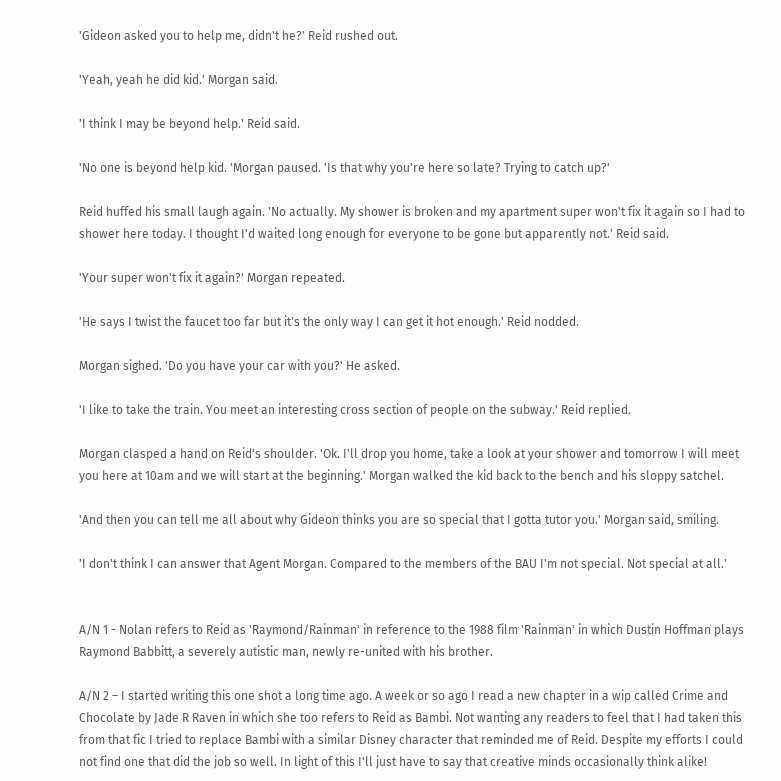'Gideon asked you to help me, didn't he?' Reid rushed out.

'Yeah, yeah he did kid.' Morgan said.

'I think I may be beyond help.' Reid said.

'No one is beyond help kid. 'Morgan paused. 'Is that why you're here so late? Trying to catch up?'

Reid huffed his small laugh again. 'No actually. My shower is broken and my apartment super won't fix it again so I had to shower here today. I thought I'd waited long enough for everyone to be gone but apparently not.' Reid said.

'Your super won't fix it again?' Morgan repeated.

'He says I twist the faucet too far but it's the only way I can get it hot enough.' Reid nodded.

Morgan sighed. 'Do you have your car with you?' He asked.

'I like to take the train. You meet an interesting cross section of people on the subway.' Reid replied.

Morgan clasped a hand on Reid's shoulder. 'Ok. I'll drop you home, take a look at your shower and tomorrow I will meet you here at 10am and we will start at the beginning.' Morgan walked the kid back to the bench and his sloppy satchel.

'And then you can tell me all about why Gideon thinks you are so special that I gotta tutor you.' Morgan said, smiling.

'I don't think I can answer that Agent Morgan. Compared to the members of the BAU I'm not special. Not special at all.'


A/N 1 - Nolan refers to Reid as 'Raymond/Rainman' in reference to the 1988 film 'Rainman' in which Dustin Hoffman plays Raymond Babbitt, a severely autistic man, newly re-united with his brother.

A/N 2 – I started writing this one shot a long time ago. A week or so ago I read a new chapter in a wip called Crime and Chocolate by Jade R Raven in which she too refers to Reid as Bambi. Not wanting any readers to feel that I had taken this from that fic I tried to replace Bambi with a similar Disney character that reminded me of Reid. Despite my efforts I could not find one that did the job so well. In light of this I'll just have to say that creative minds occasionally think alike!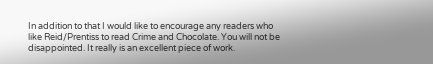In addition to that I would like to encourage any readers who like Reid/Prentiss to read Crime and Chocolate. You will not be disappointed. It really is an excellent piece of work.